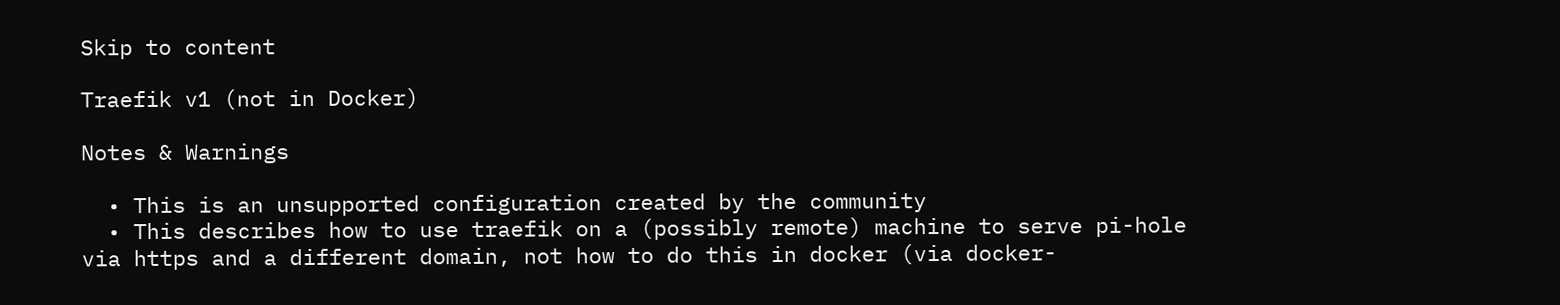Skip to content

Traefik v1 (not in Docker)

Notes & Warnings

  • This is an unsupported configuration created by the community
  • This describes how to use traefik on a (possibly remote) machine to serve pi-hole via https and a different domain, not how to do this in docker (via docker-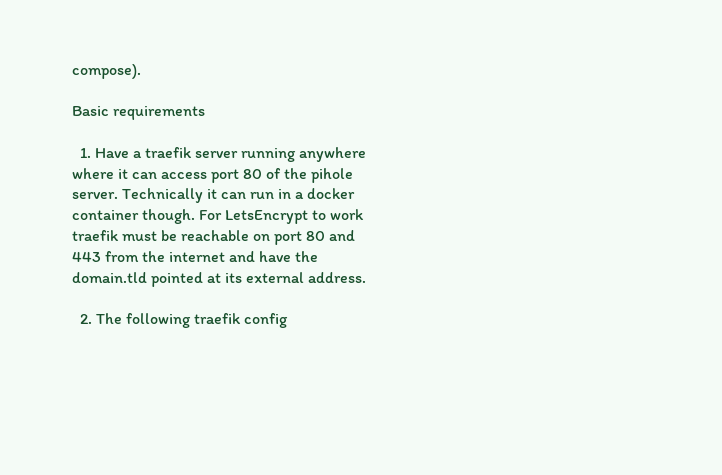compose).

Basic requirements

  1. Have a traefik server running anywhere where it can access port 80 of the pihole server. Technically it can run in a docker container though. For LetsEncrypt to work traefik must be reachable on port 80 and 443 from the internet and have the domain.tld pointed at its external address.

  2. The following traefik config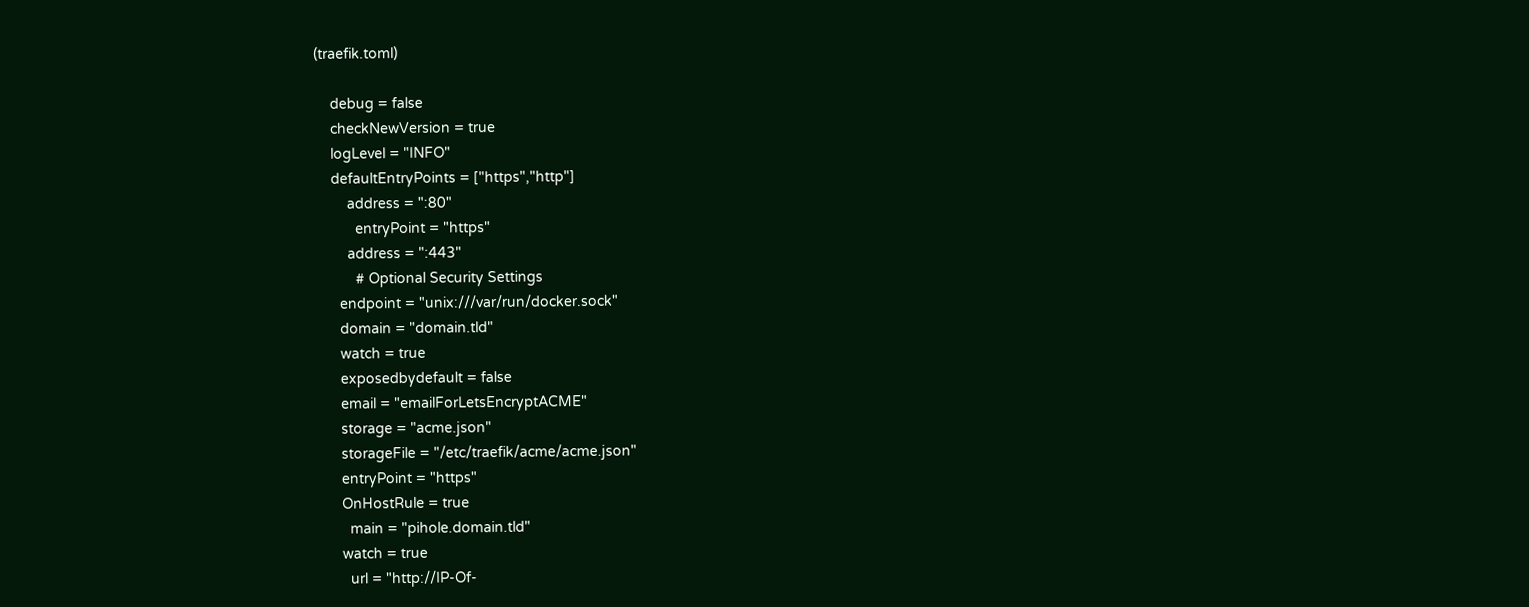(traefik.toml)

    debug = false
    checkNewVersion = true
    logLevel = "INFO"
    defaultEntryPoints = ["https","http"]
        address = ":80"
          entryPoint = "https"
        address = ":443"
          # Optional Security Settings
      endpoint = "unix:///var/run/docker.sock"
      domain = "domain.tld"
      watch = true
      exposedbydefault = false
      email = "emailForLetsEncryptACME"
      storage = "acme.json"
      storageFile = "/etc/traefik/acme/acme.json"
      entryPoint = "https"
      OnHostRule = true
        main = "pihole.domain.tld"
      watch = true
        url = "http://IP-Of-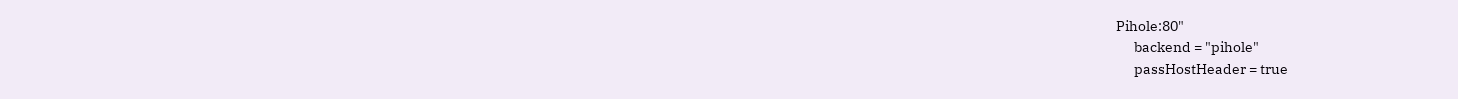Pihole:80"
      backend = "pihole"
      passHostHeader = true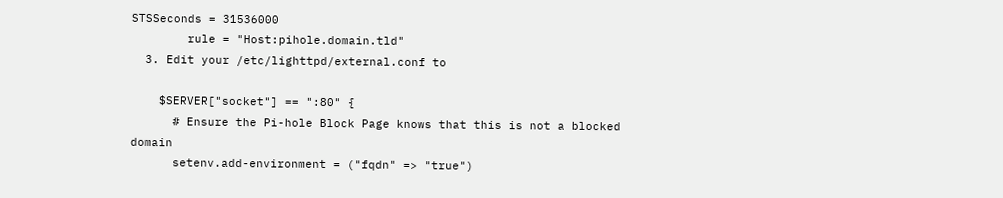STSSeconds = 31536000
        rule = "Host:pihole.domain.tld"
  3. Edit your /etc/lighttpd/external.conf to

    $SERVER["socket"] == ":80" {
      # Ensure the Pi-hole Block Page knows that this is not a blocked domain
      setenv.add-environment = ("fqdn" => "true")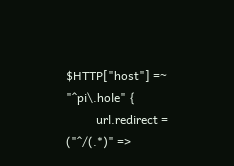$HTTP["host"] =~ "^pi\.hole" {
          url.redirect = ("^/(.*)" =>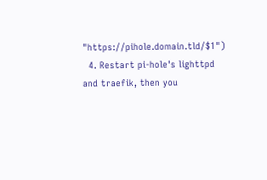"https://pihole.domain.tld/$1")
  4. Restart pi-hole's lighttpd and traefik, then you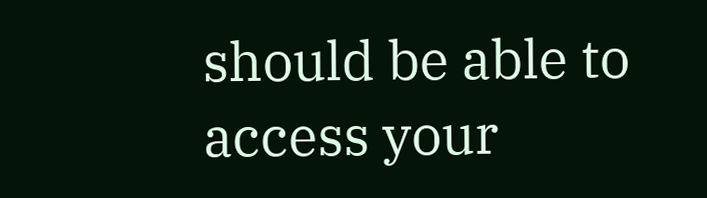should be able to access your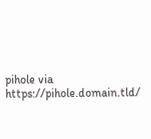pihole via https://pihole.domain.tld/